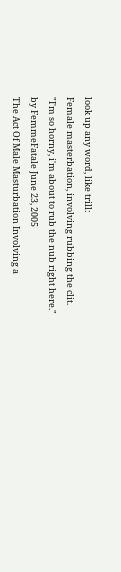look up any word, like trill:
Female masterbation, involving rubbing the clit.
"I'm so horny, i'm about to rub the nub right here."
by FemmeFatale June 23, 2005
The Act Of Male Masturbation Involving a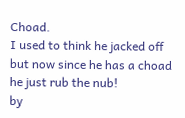Choad.
I used to think he jacked off but now since he has a choad he just rub the nub!
by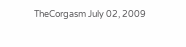TheCorgasm July 02, 2009